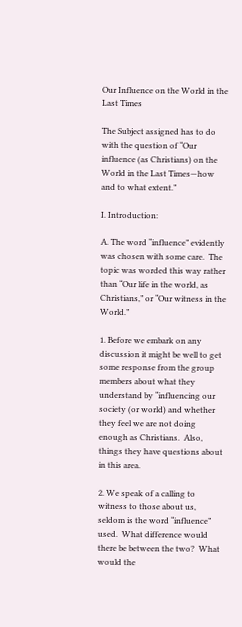Our Influence on the World in the Last Times

The Subject assigned has to do with the question of “Our influence (as Christians) on the World in the Last Times—how and to what extent.”

I. Introduction:

A. The word “influence” evidently was chosen with some care.  The topic was worded this way rather than “Our life in the world, as Christians,” or “Our witness in the World.”

1. Before we embark on any discussion it might be well to get some response from the group members about what they understand by “influencing our society (or world) and whether they feel we are not doing enough as Christians.  Also, things they have questions about in this area.

2. We speak of a calling to witness to those about us, seldom is the word “influence” used.  What difference would there be between the two?  What would the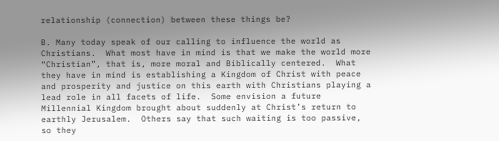relationship (connection) between these things be?

B. Many today speak of our calling to influence the world as Christians.  What most have in mind is that we make the world more “Christian”, that is, more moral and Biblically centered.  What they have in mind is establishing a Kingdom of Christ with peace and prosperity and justice on this earth with Christians playing a lead role in all facets of life.  Some envision a future Millennial Kingdom brought about suddenly at Christ’s return to earthly Jerusalem.  Others say that such waiting is too passive, so they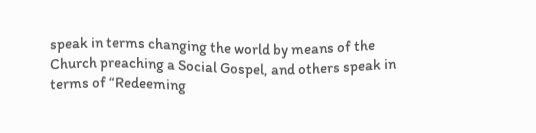speak in terms changing the world by means of the Church preaching a Social Gospel, and others speak in terms of “Redeeming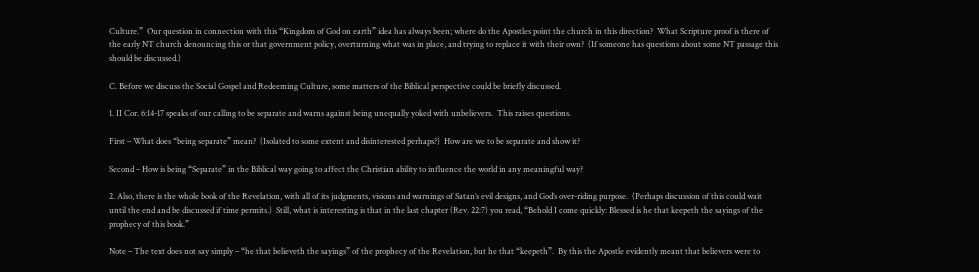Culture.”  Our question in connection with this “Kingdom of God on earth” idea has always been; where do the Apostles point the church in this direction?  What Scripture proof is there of the early NT church denouncing this or that government policy, overturning what was in place, and trying to replace it with their own?  (If someone has questions about some NT passage this should be discussed.)

C. Before we discuss the Social Gospel and Redeeming Culture, some matters of the Biblical perspective could be briefly discussed.

1. II Cor. 6:14-17 speaks of our calling to be separate and warns against being unequally yoked with unbelievers.  This raises questions.

First – What does “being separate” mean?  (Isolated to some extent and disinterested perhaps?)  How are we to be separate and show it?

Second – How is being “Separate” in the Biblical way going to affect the Christian ability to influence the world in any meaningful way?

2. Also, there is the whole book of the Revelation, with all of its judgments, visions and warnings of Satan’s evil designs, and God’s over-riding purpose.  (Perhaps discussion of this could wait until the end and be discussed if time permits.)  Still, what is interesting is that in the last chapter (Rev. 22:7) you read, “Behold I come quickly: Blessed is he that keepeth the sayings of the prophecy of this book.”

Note – The text does not say simply – “he that believeth the sayings” of the prophecy of the Revelation, but he that “keepeth”.  By this the Apostle evidently meant that believers were to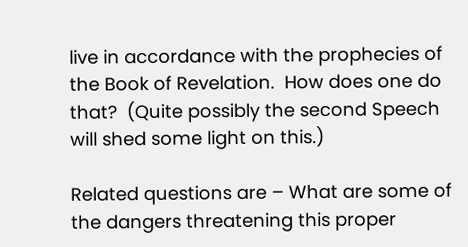live in accordance with the prophecies of the Book of Revelation.  How does one do that?  (Quite possibly the second Speech will shed some light on this.)

Related questions are – What are some of the dangers threatening this proper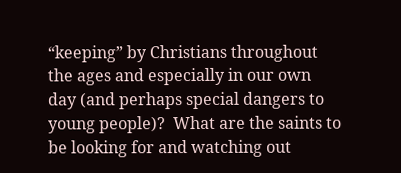“keeping” by Christians throughout the ages and especially in our own day (and perhaps special dangers to young people)?  What are the saints to be looking for and watching out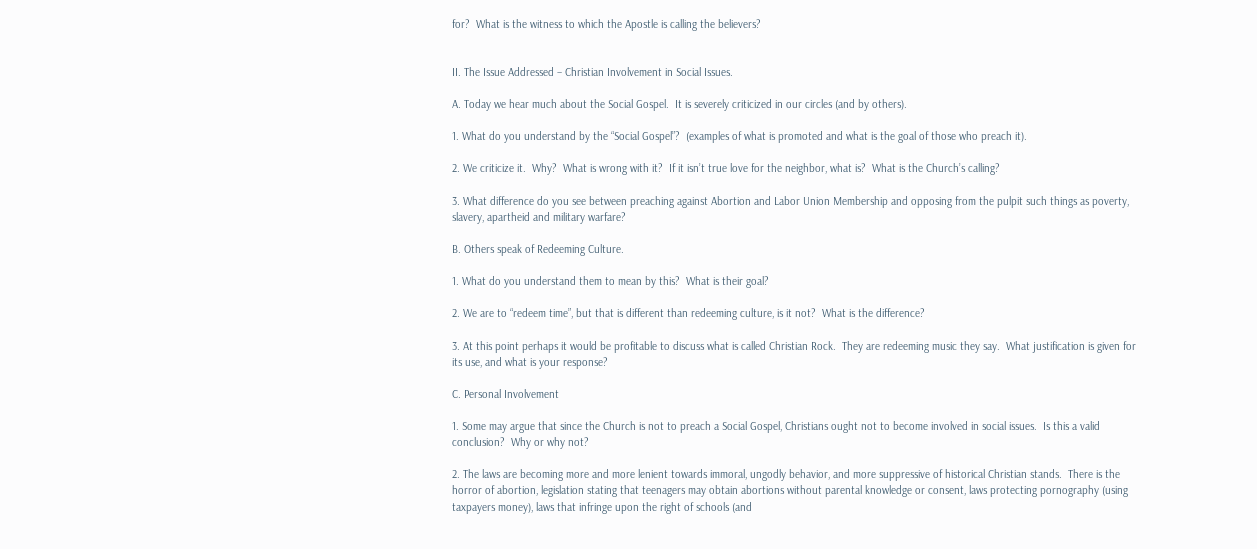for?  What is the witness to which the Apostle is calling the believers?


II. The Issue Addressed – Christian Involvement in Social Issues.

A. Today we hear much about the Social Gospel.  It is severely criticized in our circles (and by others).

1. What do you understand by the “Social Gospel”?  (examples of what is promoted and what is the goal of those who preach it).

2. We criticize it.  Why?  What is wrong with it?  If it isn’t true love for the neighbor, what is?  What is the Church’s calling?

3. What difference do you see between preaching against Abortion and Labor Union Membership and opposing from the pulpit such things as poverty, slavery, apartheid and military warfare?

B. Others speak of Redeeming Culture.

1. What do you understand them to mean by this?  What is their goal?

2. We are to “redeem time”, but that is different than redeeming culture, is it not?  What is the difference?

3. At this point perhaps it would be profitable to discuss what is called Christian Rock.  They are redeeming music they say.  What justification is given for its use, and what is your response?

C. Personal Involvement

1. Some may argue that since the Church is not to preach a Social Gospel, Christians ought not to become involved in social issues.  Is this a valid conclusion?  Why or why not?

2. The laws are becoming more and more lenient towards immoral, ungodly behavior, and more suppressive of historical Christian stands.  There is the horror of abortion, legislation stating that teenagers may obtain abortions without parental knowledge or consent, laws protecting pornography (using taxpayers money), laws that infringe upon the right of schools (and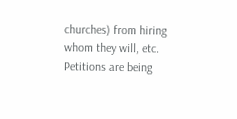churches) from hiring whom they will, etc.  Petitions are being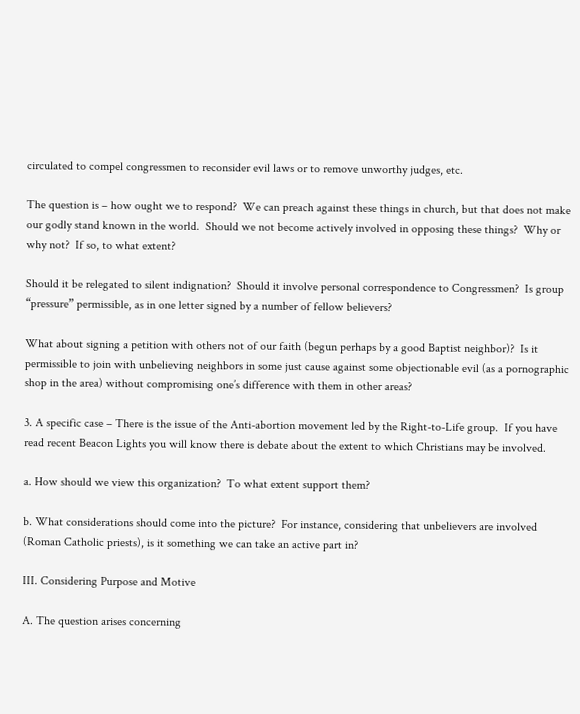circulated to compel congressmen to reconsider evil laws or to remove unworthy judges, etc.

The question is – how ought we to respond?  We can preach against these things in church, but that does not make our godly stand known in the world.  Should we not become actively involved in opposing these things?  Why or why not?  If so, to what extent?

Should it be relegated to silent indignation?  Should it involve personal correspondence to Congressmen?  Is group “pressure” permissible, as in one letter signed by a number of fellow believers?

What about signing a petition with others not of our faith (begun perhaps by a good Baptist neighbor)?  Is it permissible to join with unbelieving neighbors in some just cause against some objectionable evil (as a pornographic shop in the area) without compromising one’s difference with them in other areas?

3. A specific case – There is the issue of the Anti-abortion movement led by the Right-to-Life group.  If you have read recent Beacon Lights you will know there is debate about the extent to which Christians may be involved.

a. How should we view this organization?  To what extent support them?

b. What considerations should come into the picture?  For instance, considering that unbelievers are involved (Roman Catholic priests), is it something we can take an active part in?

III. Considering Purpose and Motive

A. The question arises concerning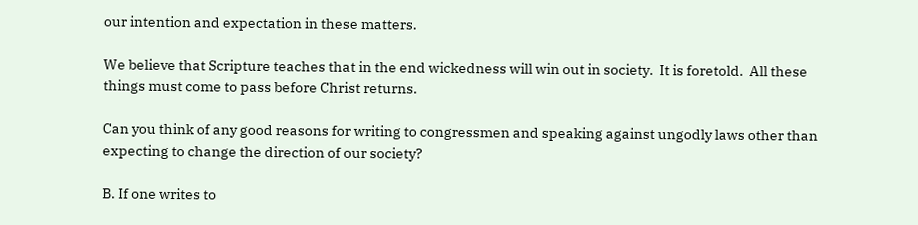our intention and expectation in these matters.

We believe that Scripture teaches that in the end wickedness will win out in society.  It is foretold.  All these things must come to pass before Christ returns.

Can you think of any good reasons for writing to congressmen and speaking against ungodly laws other than expecting to change the direction of our society?

B. If one writes to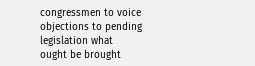congressmen to voice objections to pending legislation what ought be brought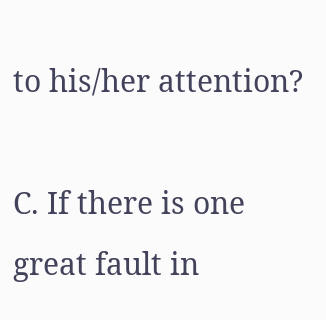to his/her attention?

C. If there is one great fault in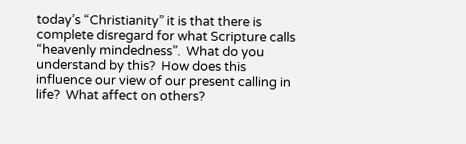today’s “Christianity” it is that there is complete disregard for what Scripture calls “heavenly mindedness”.  What do you understand by this?  How does this influence our view of our present calling in life?  What affect on others?